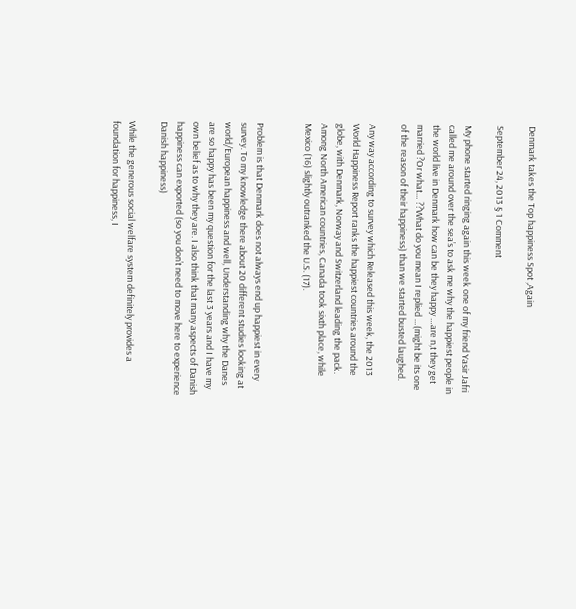Denmark takes the Top happiness Spot ,Again

September 24, 2013 § 1 Comment

My phone started ringing again this week one of my friend Yasir Jafri called me around over the sea’s to ask me why the happiest people in the world live in Denmark how can be they happy …are n,t they get married ?Or what… ??What do you mean I replied …(might be its one of the reason of their happiness) than we started busted laughed.

Any way according to survey which Released this week, the 2013 World Happiness Report ranks the happiest countries around the globe, with Denmark, Norway and Switzerland leading the pack. Among North American countries, Canada took sixth place, while Mexico (16) slightly outranked the U.S. (17).


Problem is that Denmark does not always end up happiest in every survey. To my knowledge there about 20 different studies looking at world/European happiness and well, Understanding why the Danes are so happy has been my question for the last 3 years and I have my own belief as to why they are. I also think that many aspects of Danish happiness can exported (so you don’t need to move here to experience Danish happiness)

While the generous social welfare system definitely provides a foundation for happiness, I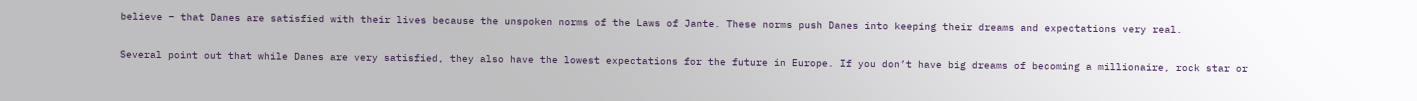believe – that Danes are satisfied with their lives because the unspoken norms of the Laws of Jante. These norms push Danes into keeping their dreams and expectations very real.

Several point out that while Danes are very satisfied, they also have the lowest expectations for the future in Europe. If you don’t have big dreams of becoming a millionaire, rock star or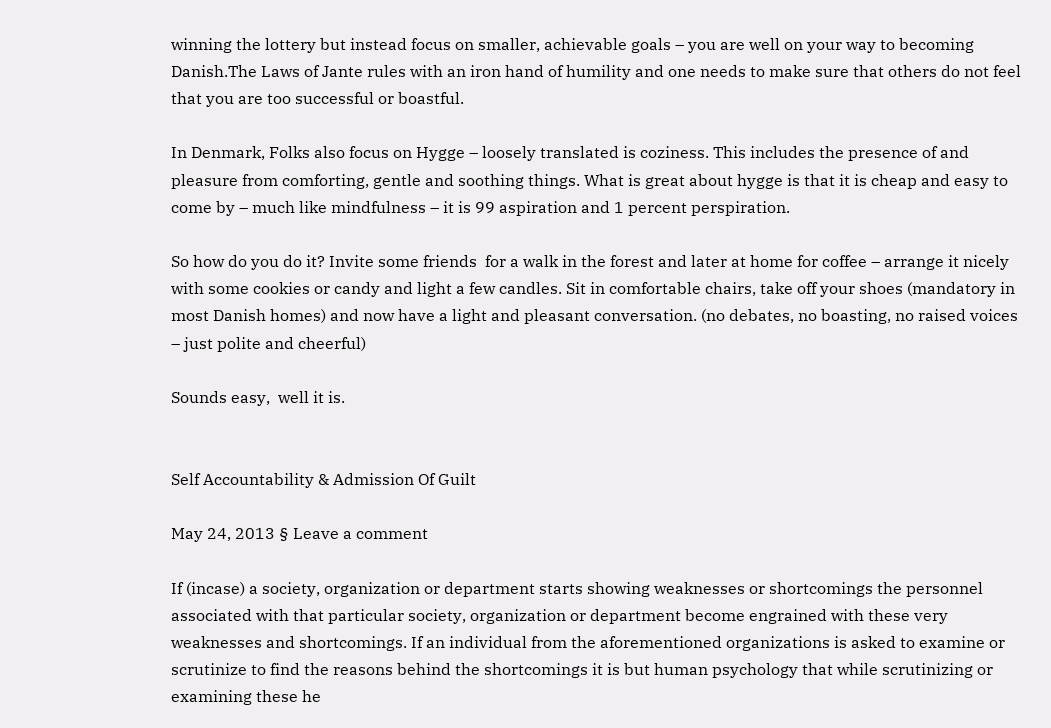winning the lottery but instead focus on smaller, achievable goals – you are well on your way to becoming Danish.The Laws of Jante rules with an iron hand of humility and one needs to make sure that others do not feel that you are too successful or boastful.

In Denmark, Folks also focus on Hygge – loosely translated is coziness. This includes the presence of and pleasure from comforting, gentle and soothing things. What is great about hygge is that it is cheap and easy to come by – much like mindfulness – it is 99 aspiration and 1 percent perspiration.

So how do you do it? Invite some friends  for a walk in the forest and later at home for coffee – arrange it nicely with some cookies or candy and light a few candles. Sit in comfortable chairs, take off your shoes (mandatory in most Danish homes) and now have a light and pleasant conversation. (no debates, no boasting, no raised voices – just polite and cheerful)

Sounds easy,  well it is.


Self Accountability & Admission Of Guilt

May 24, 2013 § Leave a comment

If (incase) a society, organization or department starts showing weaknesses or shortcomings the personnel associated with that particular society, organization or department become engrained with these very weaknesses and shortcomings. If an individual from the aforementioned organizations is asked to examine or scrutinize to find the reasons behind the shortcomings it is but human psychology that while scrutinizing or examining these he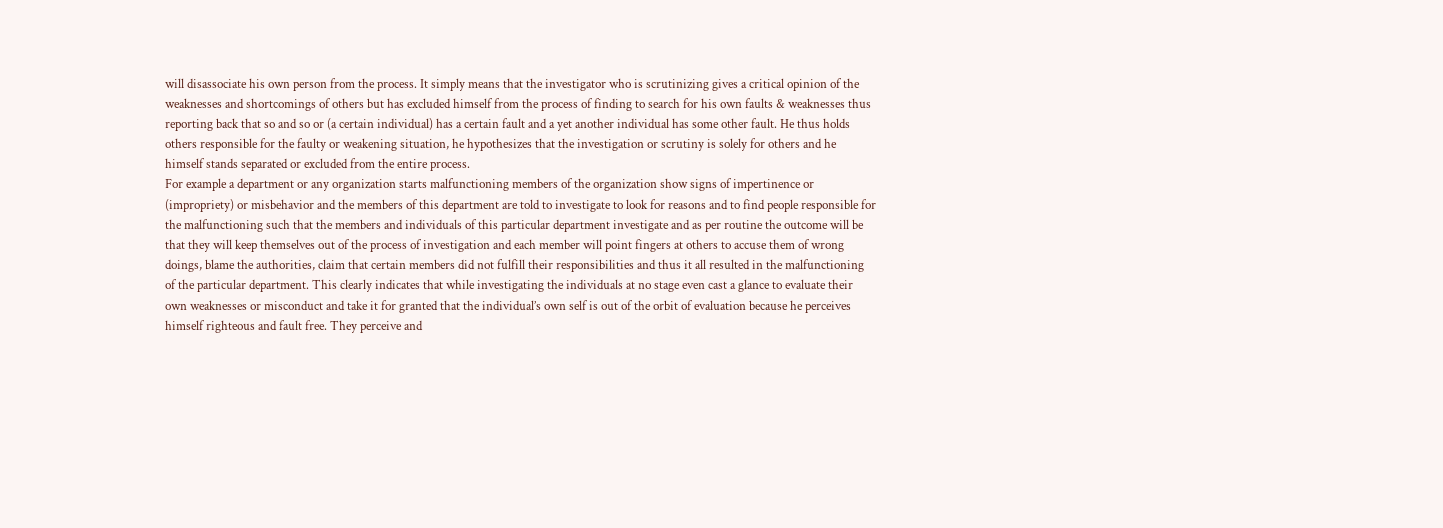will disassociate his own person from the process. It simply means that the investigator who is scrutinizing gives a critical opinion of the weaknesses and shortcomings of others but has excluded himself from the process of finding to search for his own faults & weaknesses thus reporting back that so and so or (a certain individual) has a certain fault and a yet another individual has some other fault. He thus holds others responsible for the faulty or weakening situation, he hypothesizes that the investigation or scrutiny is solely for others and he himself stands separated or excluded from the entire process.
For example a department or any organization starts malfunctioning members of the organization show signs of impertinence or (impropriety) or misbehavior and the members of this department are told to investigate to look for reasons and to find people responsible for the malfunctioning such that the members and individuals of this particular department investigate and as per routine the outcome will be that they will keep themselves out of the process of investigation and each member will point fingers at others to accuse them of wrong doings, blame the authorities, claim that certain members did not fulfill their responsibilities and thus it all resulted in the malfunctioning of the particular department. This clearly indicates that while investigating the individuals at no stage even cast a glance to evaluate their own weaknesses or misconduct and take it for granted that the individual’s own self is out of the orbit of evaluation because he perceives himself righteous and fault free. They perceive and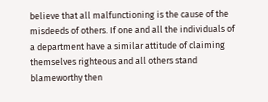believe that all malfunctioning is the cause of the misdeeds of others. If one and all the individuals of a department have a similar attitude of claiming themselves righteous and all others stand blameworthy then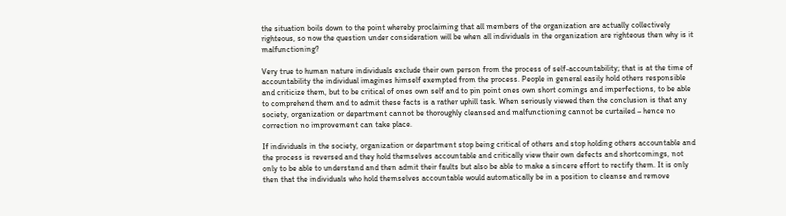the situation boils down to the point whereby proclaiming that all members of the organization are actually collectively righteous, so now the question under consideration will be when all individuals in the organization are righteous then why is it malfunctioning?

Very true to human nature individuals exclude their own person from the process of self-accountability; that is at the time of accountability the individual imagines himself exempted from the process. People in general easily hold others responsible and criticize them, but to be critical of ones own self and to pin point ones own short comings and imperfections, to be able to comprehend them and to admit these facts is a rather uphill task. When seriously viewed then the conclusion is that any society, organization or department cannot be thoroughly cleansed and malfunctioning cannot be curtailed – hence no correction no improvement can take place.

If individuals in the society, organization or department stop being critical of others and stop holding others accountable and the process is reversed and they hold themselves accountable and critically view their own defects and shortcomings, not only to be able to understand and then admit their faults but also be able to make a sincere effort to rectify them. It is only then that the individuals who hold themselves accountable would automatically be in a position to cleanse and remove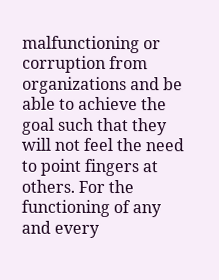malfunctioning or corruption from organizations and be able to achieve the goal such that they will not feel the need to point fingers at others. For the functioning of any and every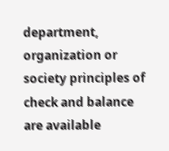department, organization or society principles of check and balance are available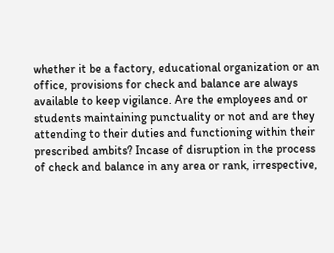whether it be a factory, educational organization or an office, provisions for check and balance are always available to keep vigilance. Are the employees and or students maintaining punctuality or not and are they attending to their duties and functioning within their prescribed ambits? Incase of disruption in the process of check and balance in any area or rank, irrespective,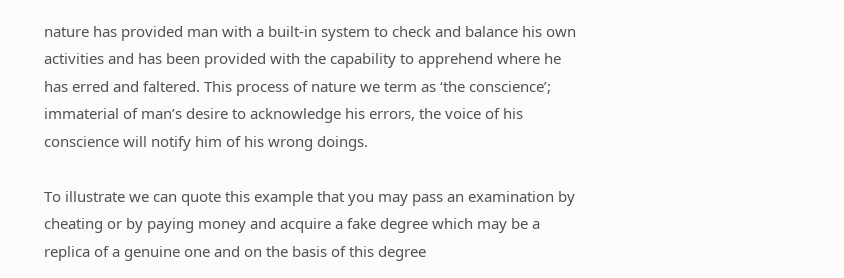nature has provided man with a built-in system to check and balance his own activities and has been provided with the capability to apprehend where he has erred and faltered. This process of nature we term as ‘the conscience’; immaterial of man’s desire to acknowledge his errors, the voice of his conscience will notify him of his wrong doings.

To illustrate we can quote this example that you may pass an examination by cheating or by paying money and acquire a fake degree which may be a replica of a genuine one and on the basis of this degree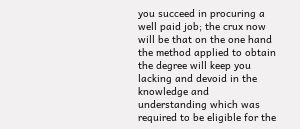you succeed in procuring a well paid job; the crux now will be that on the one hand the method applied to obtain the degree will keep you lacking and devoid in the knowledge and understanding which was required to be eligible for the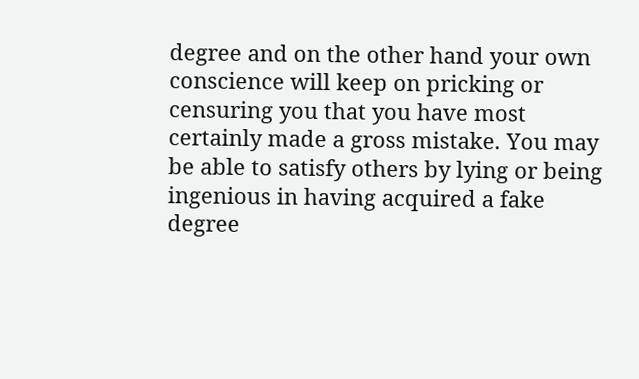degree and on the other hand your own conscience will keep on pricking or censuring you that you have most certainly made a gross mistake. You may be able to satisfy others by lying or being ingenious in having acquired a fake degree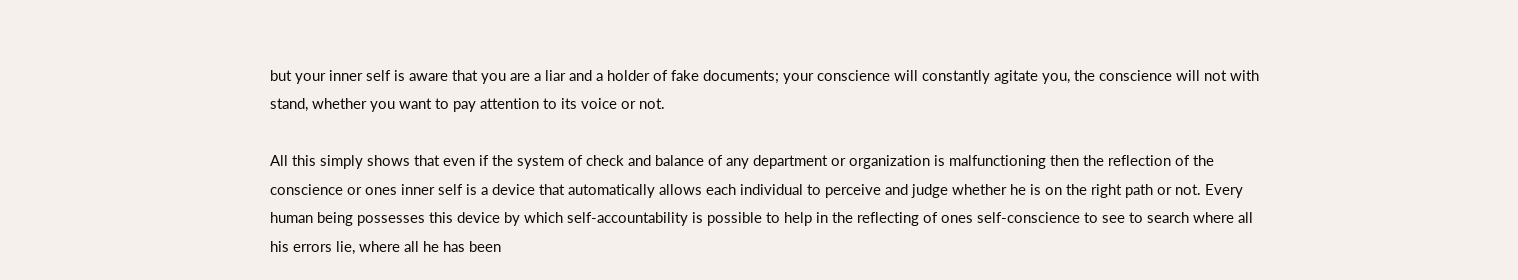but your inner self is aware that you are a liar and a holder of fake documents; your conscience will constantly agitate you, the conscience will not with stand, whether you want to pay attention to its voice or not.

All this simply shows that even if the system of check and balance of any department or organization is malfunctioning then the reflection of the conscience or ones inner self is a device that automatically allows each individual to perceive and judge whether he is on the right path or not. Every human being possesses this device by which self-accountability is possible to help in the reflecting of ones self-conscience to see to search where all his errors lie, where all he has been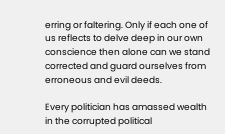erring or faltering. Only if each one of us reflects to delve deep in our own conscience then alone can we stand corrected and guard ourselves from erroneous and evil deeds.

Every politician has amassed wealth in the corrupted political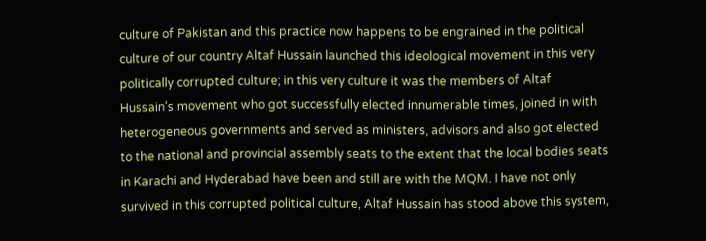culture of Pakistan and this practice now happens to be engrained in the political culture of our country Altaf Hussain launched this ideological movement in this very politically corrupted culture; in this very culture it was the members of Altaf Hussain’s movement who got successfully elected innumerable times, joined in with heterogeneous governments and served as ministers, advisors and also got elected to the national and provincial assembly seats to the extent that the local bodies seats in Karachi and Hyderabad have been and still are with the MQM. I have not only survived in this corrupted political culture, Altaf Hussain has stood above this system,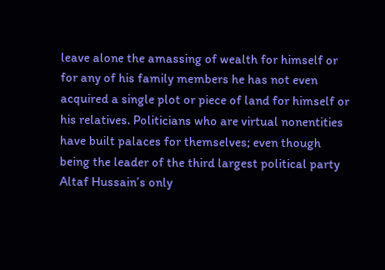leave alone the amassing of wealth for himself or for any of his family members he has not even acquired a single plot or piece of land for himself or his relatives. Politicians who are virtual nonentities have built palaces for themselves; even though being the leader of the third largest political party Altaf Hussain’s only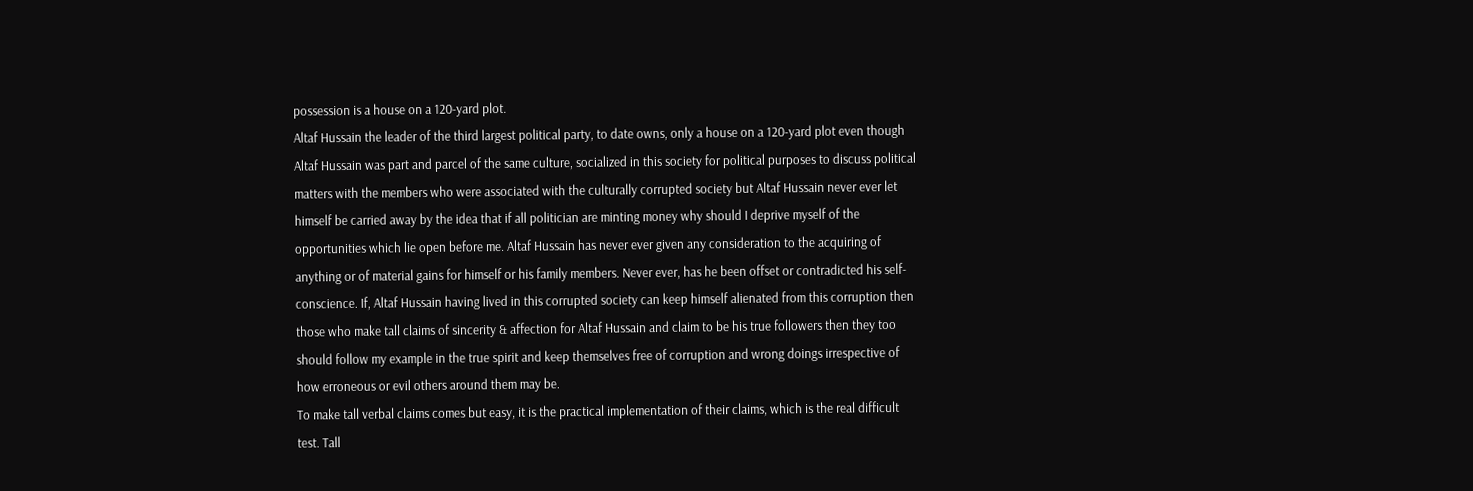possession is a house on a 120-yard plot.
Altaf Hussain the leader of the third largest political party, to date owns, only a house on a 120-yard plot even though Altaf Hussain was part and parcel of the same culture, socialized in this society for political purposes to discuss political matters with the members who were associated with the culturally corrupted society but Altaf Hussain never ever let himself be carried away by the idea that if all politician are minting money why should I deprive myself of the opportunities which lie open before me. Altaf Hussain has never ever given any consideration to the acquiring of anything or of material gains for himself or his family members. Never ever, has he been offset or contradicted his self-conscience. If, Altaf Hussain having lived in this corrupted society can keep himself alienated from this corruption then those who make tall claims of sincerity & affection for Altaf Hussain and claim to be his true followers then they too should follow my example in the true spirit and keep themselves free of corruption and wrong doings irrespective of how erroneous or evil others around them may be.
To make tall verbal claims comes but easy, it is the practical implementation of their claims, which is the real difficult test. Tall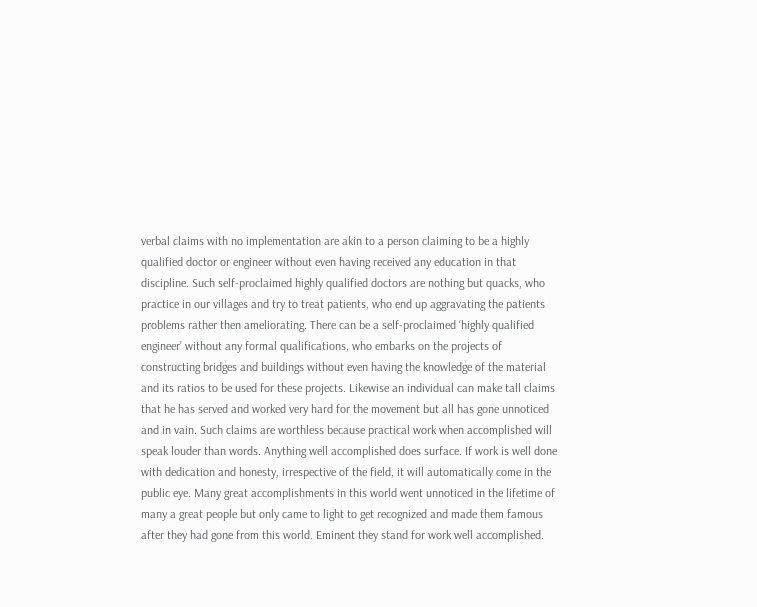verbal claims with no implementation are akin to a person claiming to be a highly qualified doctor or engineer without even having received any education in that discipline. Such self-proclaimed highly qualified doctors are nothing but quacks, who practice in our villages and try to treat patients, who end up aggravating the patients problems rather then ameliorating. There can be a self-proclaimed ‘highly qualified engineer’ without any formal qualifications, who embarks on the projects of constructing bridges and buildings without even having the knowledge of the material and its ratios to be used for these projects. Likewise an individual can make tall claims that he has served and worked very hard for the movement but all has gone unnoticed and in vain. Such claims are worthless because practical work when accomplished will speak louder than words. Anything well accomplished does surface. If work is well done with dedication and honesty, irrespective of the field, it will automatically come in the public eye. Many great accomplishments in this world went unnoticed in the lifetime of many a great people but only came to light to get recognized and made them famous after they had gone from this world. Eminent they stand for work well accomplished.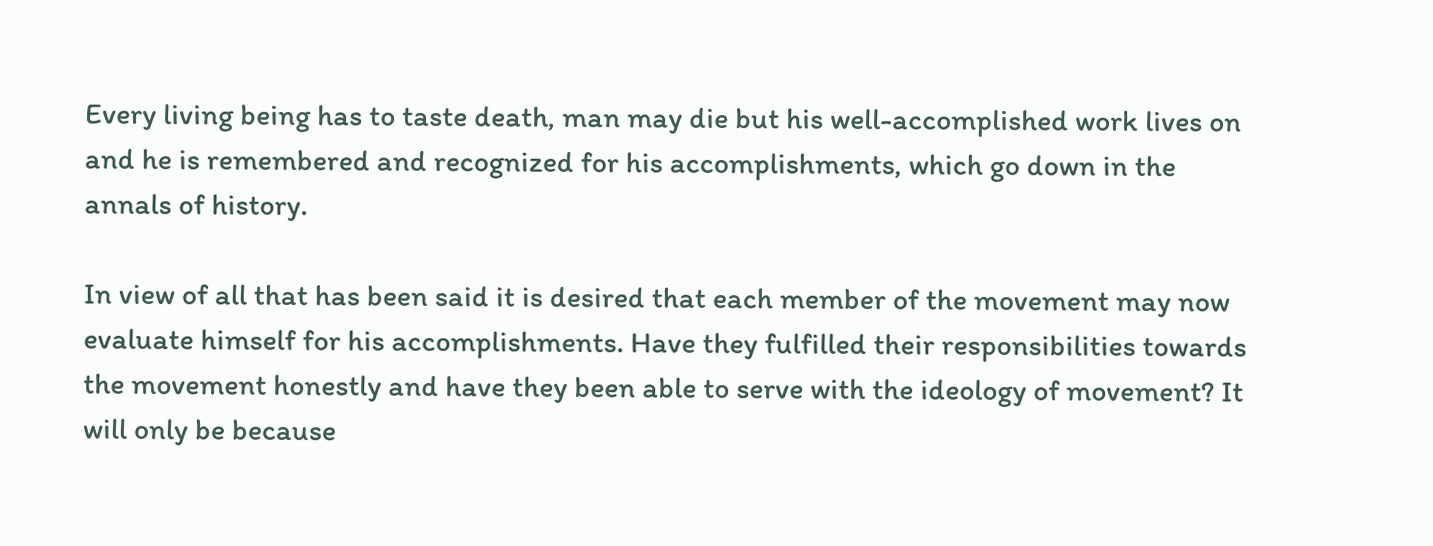Every living being has to taste death, man may die but his well-accomplished work lives on and he is remembered and recognized for his accomplishments, which go down in the annals of history.

In view of all that has been said it is desired that each member of the movement may now evaluate himself for his accomplishments. Have they fulfilled their responsibilities towards the movement honestly and have they been able to serve with the ideology of movement? It will only be because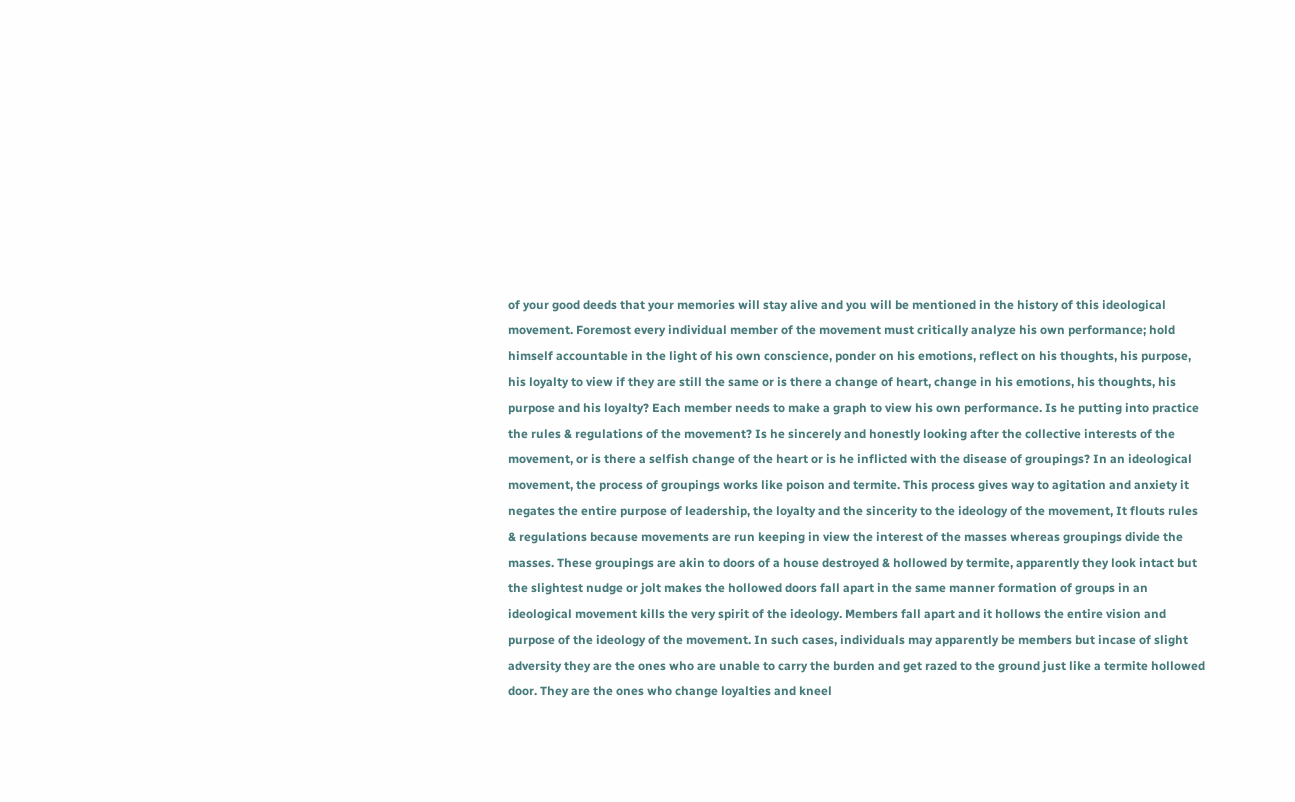of your good deeds that your memories will stay alive and you will be mentioned in the history of this ideological movement. Foremost every individual member of the movement must critically analyze his own performance; hold himself accountable in the light of his own conscience, ponder on his emotions, reflect on his thoughts, his purpose, his loyalty to view if they are still the same or is there a change of heart, change in his emotions, his thoughts, his purpose and his loyalty? Each member needs to make a graph to view his own performance. Is he putting into practice the rules & regulations of the movement? Is he sincerely and honestly looking after the collective interests of the movement, or is there a selfish change of the heart or is he inflicted with the disease of groupings? In an ideological movement, the process of groupings works like poison and termite. This process gives way to agitation and anxiety it negates the entire purpose of leadership, the loyalty and the sincerity to the ideology of the movement, It flouts rules & regulations because movements are run keeping in view the interest of the masses whereas groupings divide the masses. These groupings are akin to doors of a house destroyed & hollowed by termite, apparently they look intact but the slightest nudge or jolt makes the hollowed doors fall apart in the same manner formation of groups in an ideological movement kills the very spirit of the ideology. Members fall apart and it hollows the entire vision and purpose of the ideology of the movement. In such cases, individuals may apparently be members but incase of slight adversity they are the ones who are unable to carry the burden and get razed to the ground just like a termite hollowed door. They are the ones who change loyalties and kneel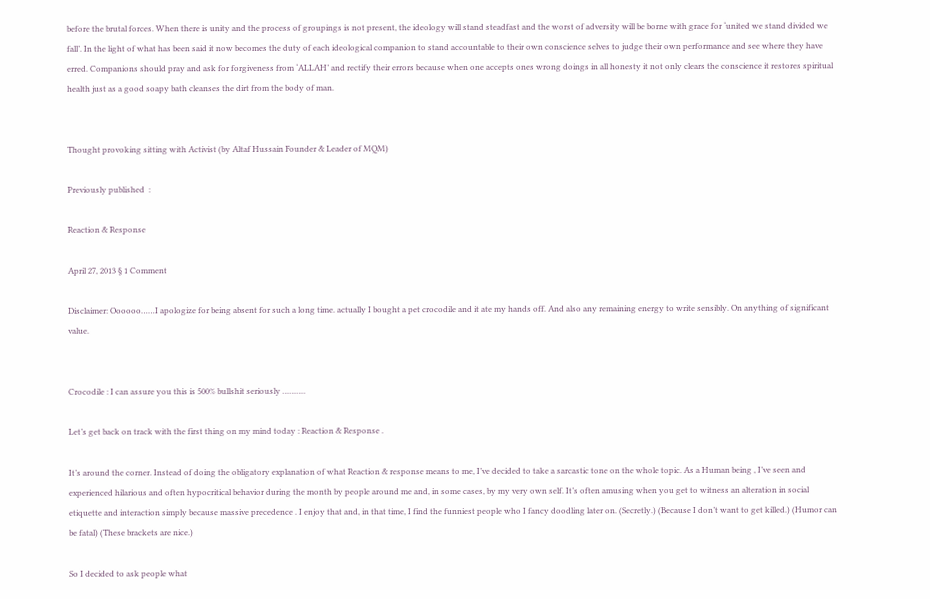before the brutal forces. When there is unity and the process of groupings is not present, the ideology will stand steadfast and the worst of adversity will be borne with grace for ‘united we stand divided we fall’. In the light of what has been said it now becomes the duty of each ideological companion to stand accountable to their own conscience selves to judge their own performance and see where they have erred. Companions should pray and ask for forgiveness from ‘ALLAH’ and rectify their errors because when one accepts ones wrong doings in all honesty it not only clears the conscience it restores spiritual health just as a good soapy bath cleanses the dirt from the body of man.


Thought provoking sitting with Activist (by Altaf Hussain Founder & Leader of MQM)

Previously published  :

Reaction & Response

April 27, 2013 § 1 Comment

Disclaimer: Oooooo……I apologize for being absent for such a long time. actually I bought a pet crocodile and it ate my hands off. And also any remaining energy to write sensibly. On anything of significant value.


Crocodile : I can assure you this is 500% bullshit seriously ……….

Let’s get back on track with the first thing on my mind today : Reaction & Response .

It’s around the corner. Instead of doing the obligatory explanation of what Reaction & response means to me, I’ve decided to take a sarcastic tone on the whole topic. As a Human being , I’ve seen and experienced hilarious and often hypocritical behavior during the month by people around me and, in some cases, by my very own self. It’s often amusing when you get to witness an alteration in social etiquette and interaction simply because massive precedence . I enjoy that and, in that time, I find the funniest people who I fancy doodling later on. (Secretly.) (Because I don’t want to get killed.) (Humor can be fatal) (These brackets are nice.)

So I decided to ask people what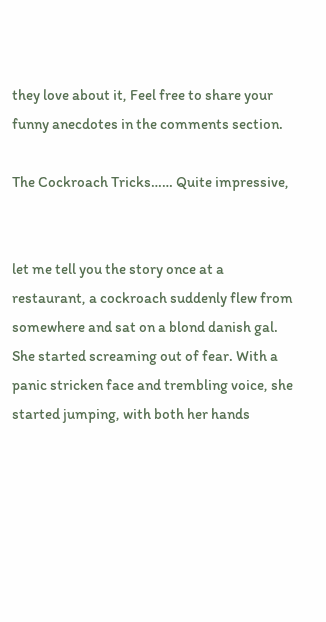they love about it, Feel free to share your funny anecdotes in the comments section.

The Cockroach Tricks…… Quite impressive,


let me tell you the story once at a restaurant, a cockroach suddenly flew from somewhere and sat on a blond danish gal. She started screaming out of fear. With a panic stricken face and trembling voice, she started jumping, with both her hands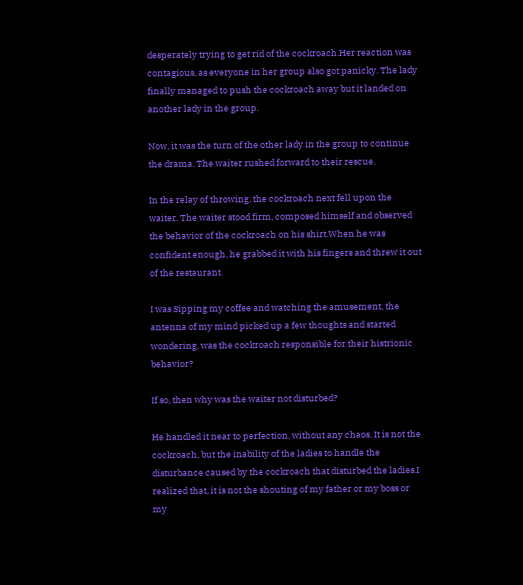desperately trying to get rid of the cockroach.Her reaction was contagious, as everyone in her group also got panicky. The lady finally managed to push the cockroach away but it landed on another lady in the group.

Now, it was the turn of the other lady in the group to continue the drama. The waiter rushed forward to their rescue.

In the relay of throwing, the cockroach next fell upon the waiter. The waiter stood firm, composed himself and observed the behavior of the cockroach on his shirt.When he was confident enough, he grabbed it with his fingers and threw it out of the restaurant.

I was Sipping my coffee and watching the amusement, the antenna of my mind picked up a few thoughts and started wondering, was the cockroach responsible for their histrionic behavior?

If so, then why was the waiter not disturbed?

He handled it near to perfection, without any chaos. It is not the cockroach, but the inability of the ladies to handle the disturbance caused by the cockroach that disturbed the ladies.I realized that, it is not the shouting of my father or my boss or my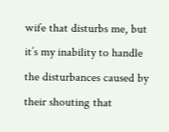wife that disturbs me, but it’s my inability to handle the disturbances caused by their shouting that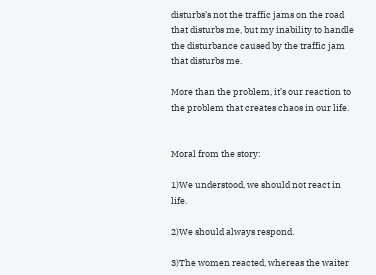disturbs’s not the traffic jams on the road that disturbs me, but my inability to handle the disturbance caused by the traffic jam that disturbs me.

More than the problem, it’s our reaction to the problem that creates chaos in our life.


Moral from the story:

1)We understood, we should not react in life.

2)We should always respond.

3)The women reacted, whereas the waiter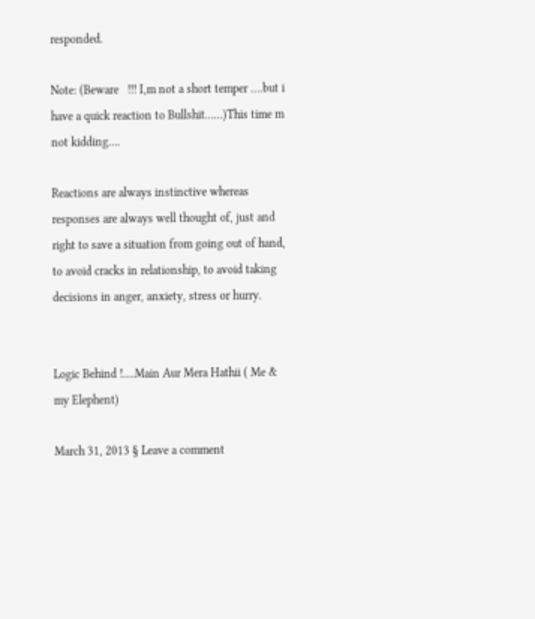responded.

Note: (Beware   !!! I,m not a short temper ….but i have a quick reaction to Bullshit……)This time m not kidding….

Reactions are always instinctive whereas responses are always well thought of, just and right to save a situation from going out of hand, to avoid cracks in relationship, to avoid taking decisions in anger, anxiety, stress or hurry.


Logic Behind !….Main Aur Mera Hathii ( Me & my Elephent)

March 31, 2013 § Leave a comment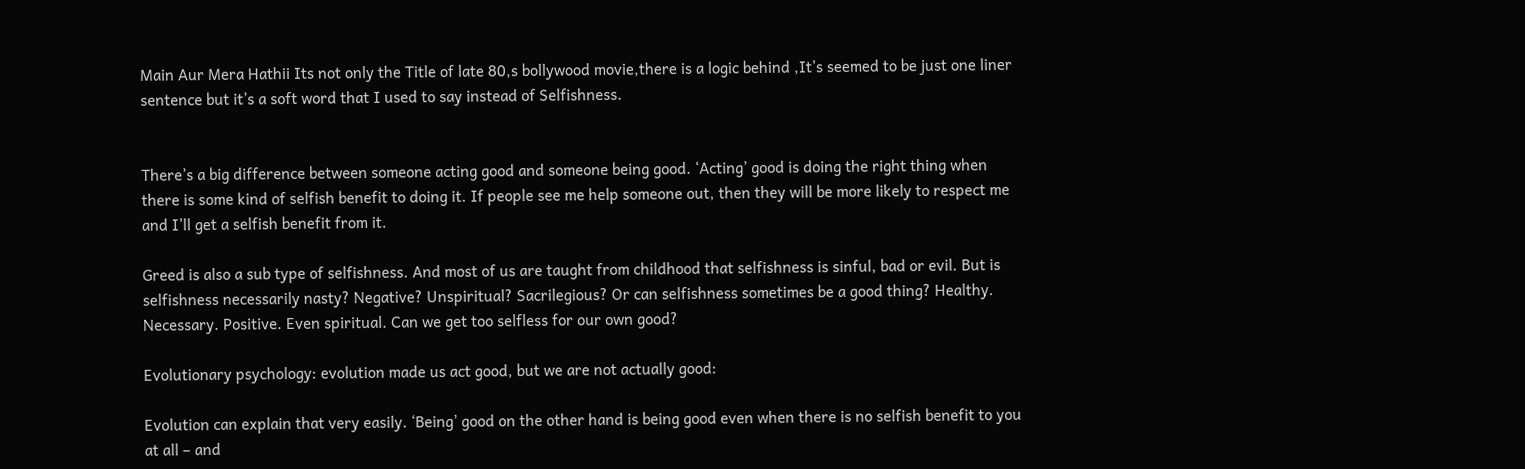Main Aur Mera Hathii Its not only the Title of late 80,s bollywood movie,there is a logic behind ,It’s seemed to be just one liner sentence but it’s a soft word that I used to say instead of Selfishness.


There’s a big difference between someone acting good and someone being good. ‘Acting’ good is doing the right thing when there is some kind of selfish benefit to doing it. If people see me help someone out, then they will be more likely to respect me and I’ll get a selfish benefit from it.

Greed is also a sub type of selfishness. And most of us are taught from childhood that selfishness is sinful, bad or evil. But is selfishness necessarily nasty? Negative? Unspiritual? Sacrilegious? Or can selfishness sometimes be a good thing? Healthy. Necessary. Positive. Even spiritual. Can we get too selfless for our own good?

Evolutionary psychology: evolution made us act good, but we are not actually good:

Evolution can explain that very easily. ‘Being’ good on the other hand is being good even when there is no selfish benefit to you at all – and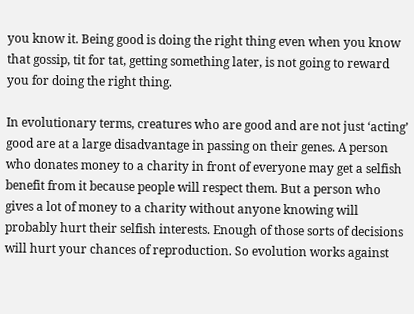you know it. Being good is doing the right thing even when you know that gossip, tit for tat, getting something later, is not going to reward you for doing the right thing.

In evolutionary terms, creatures who are good and are not just ‘acting’ good are at a large disadvantage in passing on their genes. A person who donates money to a charity in front of everyone may get a selfish benefit from it because people will respect them. But a person who gives a lot of money to a charity without anyone knowing will probably hurt their selfish interests. Enough of those sorts of decisions will hurt your chances of reproduction. So evolution works against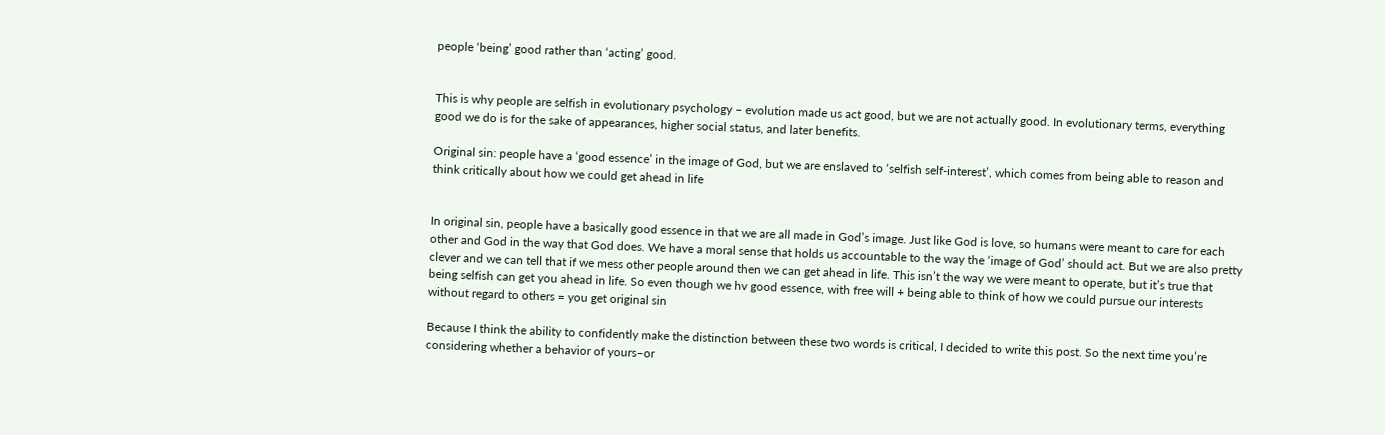people ‘being’ good rather than ‘acting’ good.


This is why people are selfish in evolutionary psychology – evolution made us act good, but we are not actually good. In evolutionary terms, everything good we do is for the sake of appearances, higher social status, and later benefits.

Original sin: people have a ‘good essence’ in the image of God, but we are enslaved to ‘selfish self-interest’, which comes from being able to reason and think critically about how we could get ahead in life


In original sin, people have a basically good essence in that we are all made in God’s image. Just like God is love, so humans were meant to care for each other and God in the way that God does. We have a moral sense that holds us accountable to the way the ‘image of God’ should act. But we are also pretty clever and we can tell that if we mess other people around then we can get ahead in life. This isn’t the way we were meant to operate, but it’s true that being selfish can get you ahead in life. So even though we hv good essence, with free will + being able to think of how we could pursue our interests without regard to others = you get original sin

Because I think the ability to confidently make the distinction between these two words is critical, I decided to write this post. So the next time you’re considering whether a behavior of yours–or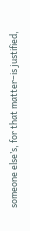someone else’s, for that matter–is justified,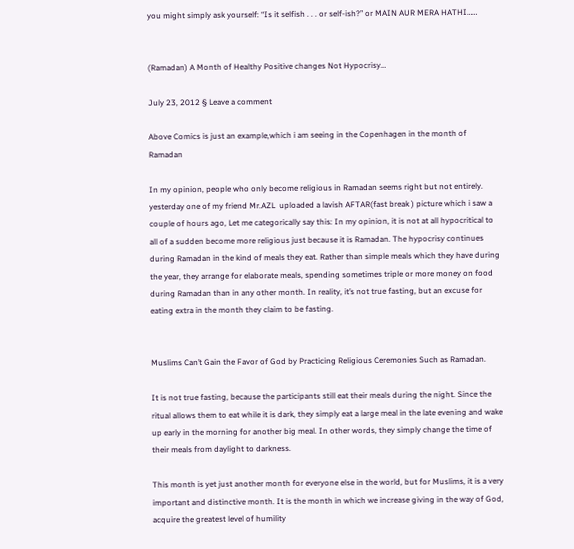you might simply ask yourself: “Is it selfish . . . or self-ish?” or MAIN AUR MERA HATHI……


(Ramadan) A Month of Healthy Positive changes Not Hypocrisy…

July 23, 2012 § Leave a comment

Above Comics is just an example,which i am seeing in the Copenhagen in the month of Ramadan

In my opinion, people who only become religious in Ramadan seems right but not entirely. yesterday one of my friend Mr.AZL  uploaded a lavish AFTAR(fast break ) picture which i saw a couple of hours ago, Let me categorically say this: In my opinion, it is not at all hypocritical to all of a sudden become more religious just because it is Ramadan. The hypocrisy continues during Ramadan in the kind of meals they eat. Rather than simple meals which they have during the year, they arrange for elaborate meals, spending sometimes triple or more money on food during Ramadan than in any other month. In reality, it’s not true fasting, but an excuse for eating extra in the month they claim to be fasting.


Muslims Can’t Gain the Favor of God by Practicing Religious Ceremonies Such as Ramadan.

It is not true fasting, because the participants still eat their meals during the night. Since the ritual allows them to eat while it is dark, they simply eat a large meal in the late evening and wake up early in the morning for another big meal. In other words, they simply change the time of their meals from daylight to darkness.

This month is yet just another month for everyone else in the world, but for Muslims, it is a very important and distinctive month. It is the month in which we increase giving in the way of God, acquire the greatest level of humility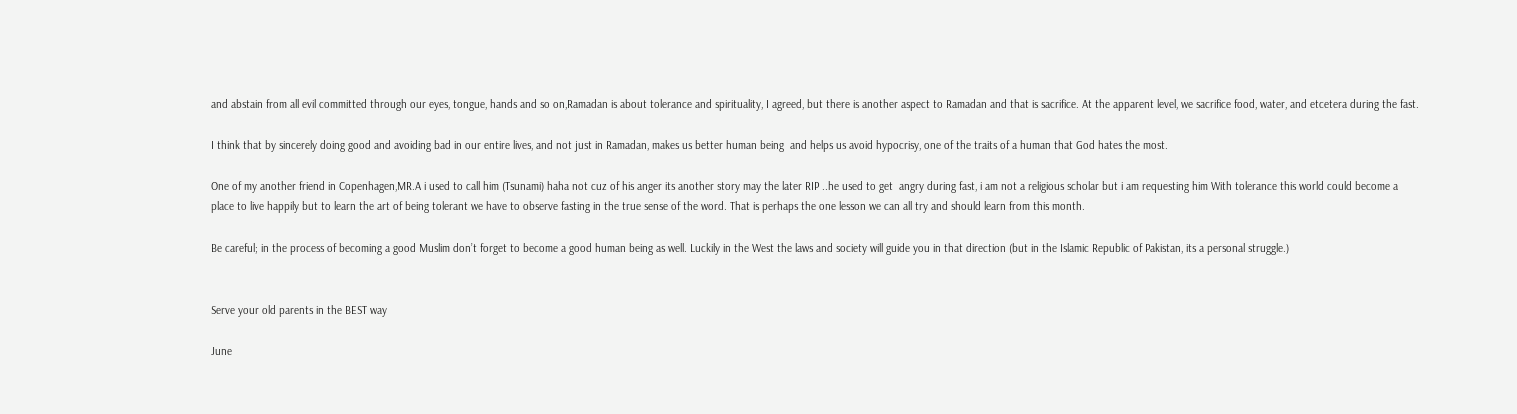and abstain from all evil committed through our eyes, tongue, hands and so on,Ramadan is about tolerance and spirituality, I agreed, but there is another aspect to Ramadan and that is sacrifice. At the apparent level, we sacrifice food, water, and etcetera during the fast.

I think that by sincerely doing good and avoiding bad in our entire lives, and not just in Ramadan, makes us better human being  and helps us avoid hypocrisy, one of the traits of a human that God hates the most.

One of my another friend in Copenhagen,MR.A i used to call him (Tsunami) haha not cuz of his anger its another story may the later RIP ..he used to get  angry during fast, i am not a religious scholar but i am requesting him With tolerance this world could become a place to live happily but to learn the art of being tolerant we have to observe fasting in the true sense of the word. That is perhaps the one lesson we can all try and should learn from this month.

Be careful; in the process of becoming a good Muslim don’t forget to become a good human being as well. Luckily in the West the laws and society will guide you in that direction (but in the Islamic Republic of Pakistan, its a personal struggle.)


Serve your old parents in the BEST way

June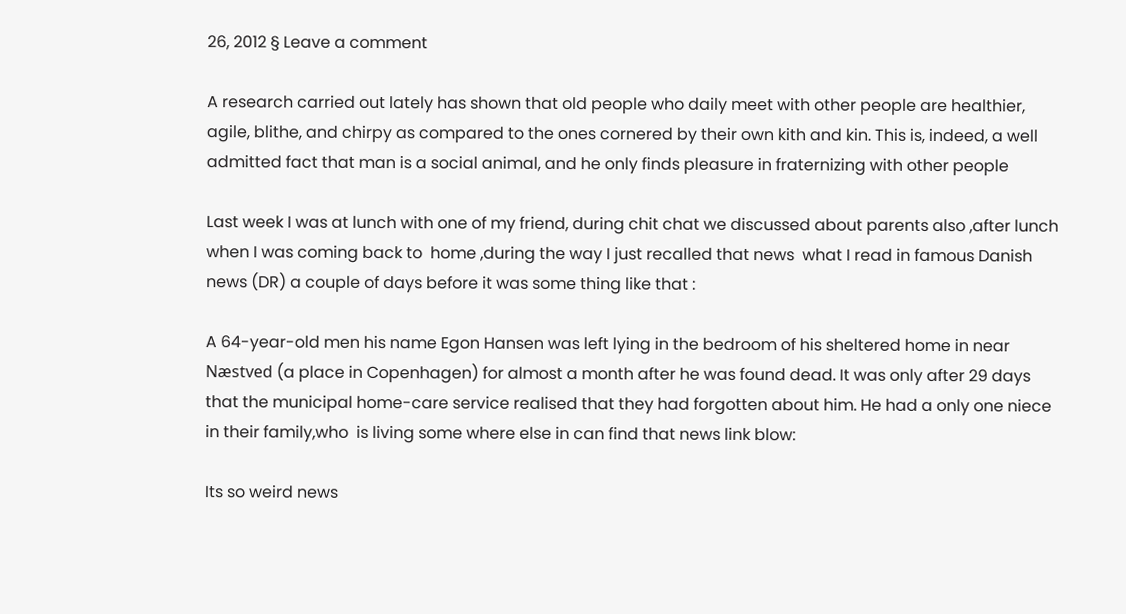26, 2012 § Leave a comment

A research carried out lately has shown that old people who daily meet with other people are healthier, agile, blithe, and chirpy as compared to the ones cornered by their own kith and kin. This is, indeed, a well admitted fact that man is a social animal, and he only finds pleasure in fraternizing with other people

Last week I was at lunch with one of my friend, during chit chat we discussed about parents also ,after lunch when I was coming back to  home ,during the way I just recalled that news  what I read in famous Danish news (DR) a couple of days before it was some thing like that :

A 64-year-old men his name Egon Hansen was left lying in the bedroom of his sheltered home in near Næstved (a place in Copenhagen) for almost a month after he was found dead. It was only after 29 days that the municipal home-care service realised that they had forgotten about him. He had a only one niece in their family,who  is living some where else in can find that news link blow:

Its so weird news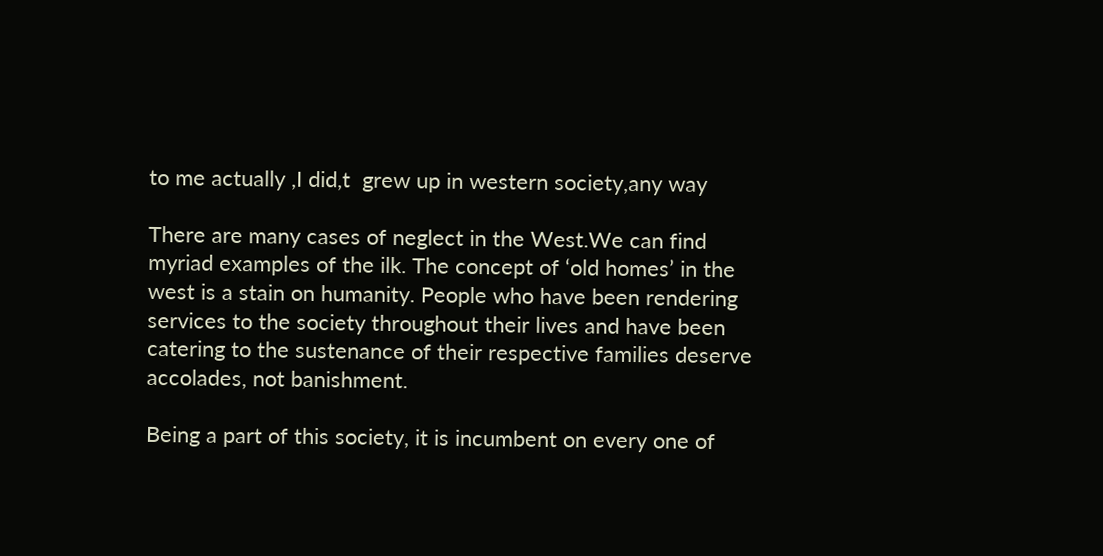to me actually ,I did,t  grew up in western society,any way

There are many cases of neglect in the West.We can find myriad examples of the ilk. The concept of ‘old homes’ in the west is a stain on humanity. People who have been rendering services to the society throughout their lives and have been catering to the sustenance of their respective families deserve accolades, not banishment.

Being a part of this society, it is incumbent on every one of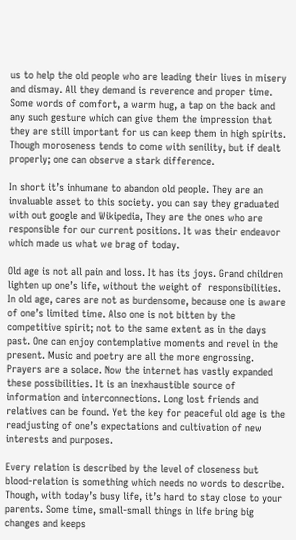us to help the old people who are leading their lives in misery and dismay. All they demand is reverence and proper time. Some words of comfort, a warm hug, a tap on the back and any such gesture which can give them the impression that they are still important for us can keep them in high spirits. Though moroseness tends to come with senility, but if dealt properly; one can observe a stark difference.

In short it’s inhumane to abandon old people. They are an invaluable asset to this society. you can say they graduated with out google and Wikipedia, They are the ones who are responsible for our current positions. It was their endeavor which made us what we brag of today.

Old age is not all pain and loss. It has its joys. Grand children lighten up one’s life, without the weight of  responsibilities. In old age, cares are not as burdensome, because one is aware of one’s limited time. Also one is not bitten by the competitive spirit; not to the same extent as in the days past. One can enjoy contemplative moments and revel in the present. Music and poetry are all the more engrossing. Prayers are a solace. Now the internet has vastly expanded these possibilities. It is an inexhaustible source of information and interconnections. Long lost friends and relatives can be found. Yet the key for peaceful old age is the readjusting of one’s expectations and cultivation of new interests and purposes.

Every relation is described by the level of closeness but blood-relation is something which needs no words to describe. Though, with today’s busy life, it’s hard to stay close to your parents. Some time, small-small things in life bring big changes and keeps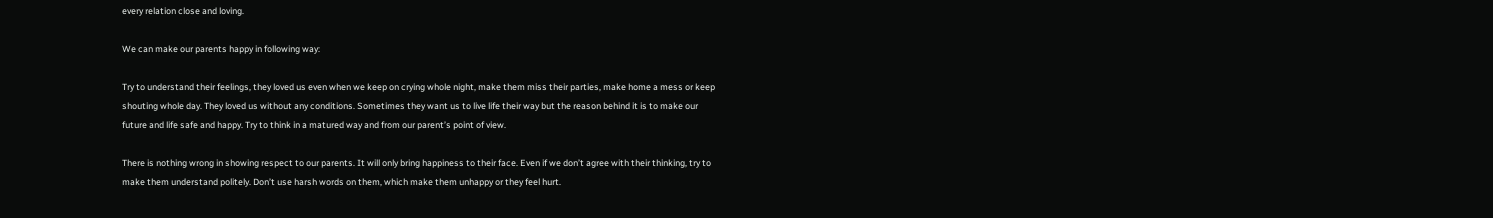every relation close and loving.

We can make our parents happy in following way:

Try to understand their feelings, they loved us even when we keep on crying whole night, make them miss their parties, make home a mess or keep shouting whole day. They loved us without any conditions. Sometimes they want us to live life their way but the reason behind it is to make our future and life safe and happy. Try to think in a matured way and from our parent’s point of view.

There is nothing wrong in showing respect to our parents. It will only bring happiness to their face. Even if we don’t agree with their thinking, try to make them understand politely. Don’t use harsh words on them, which make them unhappy or they feel hurt.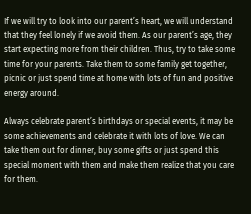If we will try to look into our parent’s heart, we will understand that they feel lonely if we avoid them. As our parent’s age, they start expecting more from their children. Thus, try to take some time for your parents. Take them to some family get together, picnic or just spend time at home with lots of fun and positive energy around.

Always celebrate parent’s birthdays or special events, it may be some achievements and celebrate it with lots of love. We can take them out for dinner, buy some gifts or just spend this special moment with them and make them realize that you care for them.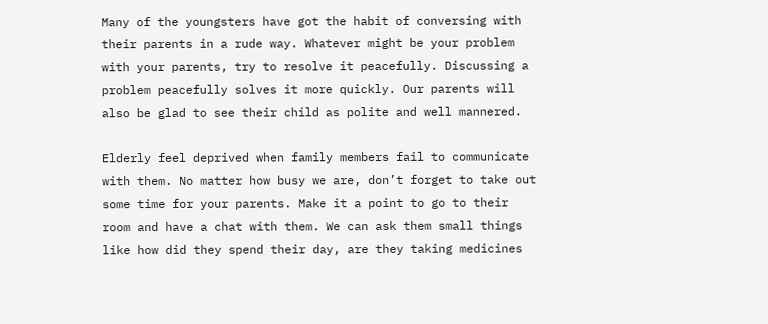Many of the youngsters have got the habit of conversing with their parents in a rude way. Whatever might be your problem with your parents, try to resolve it peacefully. Discussing a problem peacefully solves it more quickly. Our parents will also be glad to see their child as polite and well mannered.

Elderly feel deprived when family members fail to communicate with them. No matter how busy we are, don’t forget to take out some time for your parents. Make it a point to go to their room and have a chat with them. We can ask them small things like how did they spend their day, are they taking medicines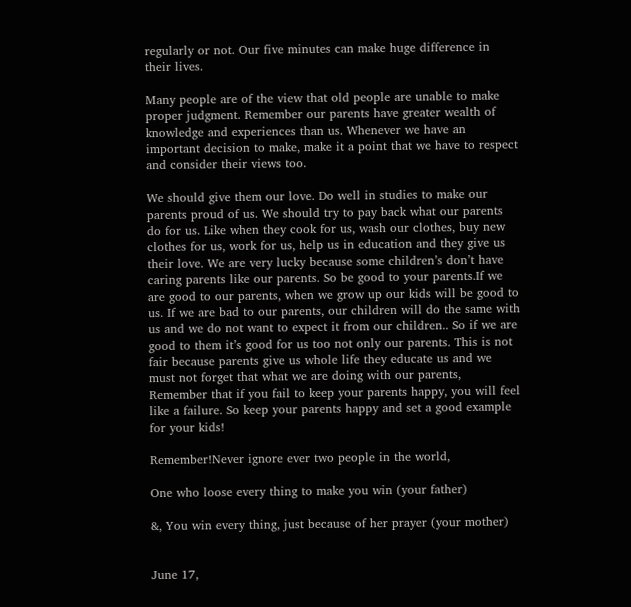regularly or not. Our five minutes can make huge difference in their lives.

Many people are of the view that old people are unable to make proper judgment. Remember our parents have greater wealth of knowledge and experiences than us. Whenever we have an important decision to make, make it a point that we have to respect and consider their views too.

We should give them our love. Do well in studies to make our parents proud of us. We should try to pay back what our parents do for us. Like when they cook for us, wash our clothes, buy new clothes for us, work for us, help us in education and they give us their love. We are very lucky because some children’s don’t have caring parents like our parents. So be good to your parents.If we are good to our parents, when we grow up our kids will be good to us. If we are bad to our parents, our children will do the same with us and we do not want to expect it from our children.. So if we are good to them it’s good for us too not only our parents. This is not fair because parents give us whole life they educate us and we must not forget that what we are doing with our parents, Remember that if you fail to keep your parents happy, you will feel like a failure. So keep your parents happy and set a good example for your kids!

Remember!Never ignore ever two people in the world,

One who loose every thing to make you win (your father)

&, You win every thing, just because of her prayer (your mother)


June 17,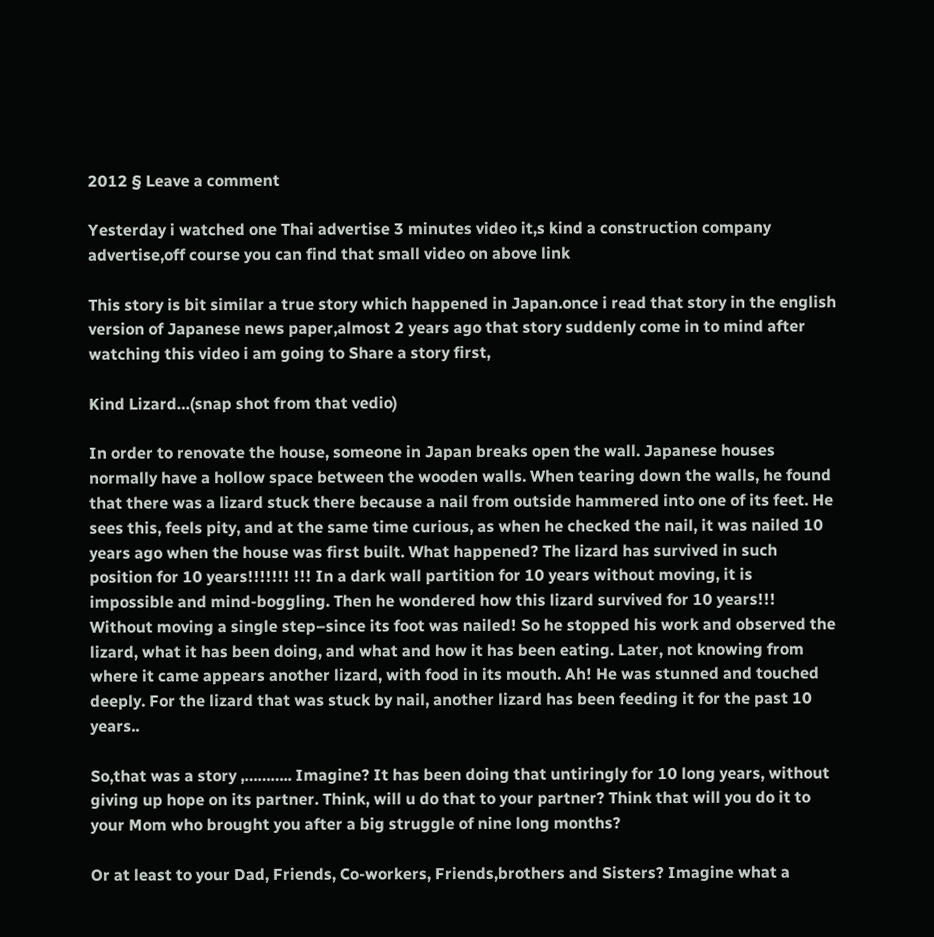2012 § Leave a comment

Yesterday i watched one Thai advertise 3 minutes video it,s kind a construction company advertise,off course you can find that small video on above link

This story is bit similar a true story which happened in Japan.once i read that story in the english version of Japanese news paper,almost 2 years ago that story suddenly come in to mind after watching this video i am going to Share a story first,

Kind Lizard…(snap shot from that vedio)

In order to renovate the house, someone in Japan breaks open the wall. Japanese houses normally have a hollow space between the wooden walls. When tearing down the walls, he found that there was a lizard stuck there because a nail from outside hammered into one of its feet. He sees this, feels pity, and at the same time curious, as when he checked the nail, it was nailed 10 years ago when the house was first built. What happened? The lizard has survived in such position for 10 years!!!!!!! !!! In a dark wall partition for 10 years without moving, it is impossible and mind-boggling. Then he wondered how this lizard survived for 10 years!!! Without moving a single step–since its foot was nailed! So he stopped his work and observed the lizard, what it has been doing, and what and how it has been eating. Later, not knowing from where it came appears another lizard, with food in its mouth. Ah! He was stunned and touched deeply. For the lizard that was stuck by nail, another lizard has been feeding it for the past 10 years..

So,that was a story ,……….. Imagine? It has been doing that untiringly for 10 long years, without giving up hope on its partner. Think, will u do that to your partner? Think that will you do it to your Mom who brought you after a big struggle of nine long months?

Or at least to your Dad, Friends, Co-workers, Friends,brothers and Sisters? Imagine what a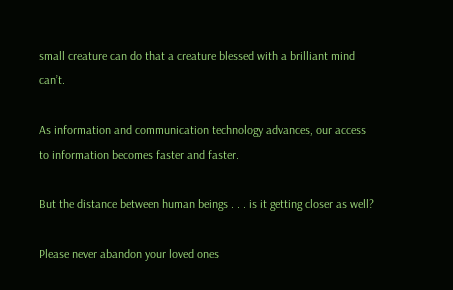small creature can do that a creature blessed with a brilliant mind can’t.

As information and communication technology advances, our access to information becomes faster and faster.

But the distance between human beings . . . is it getting closer as well?

Please never abandon your loved ones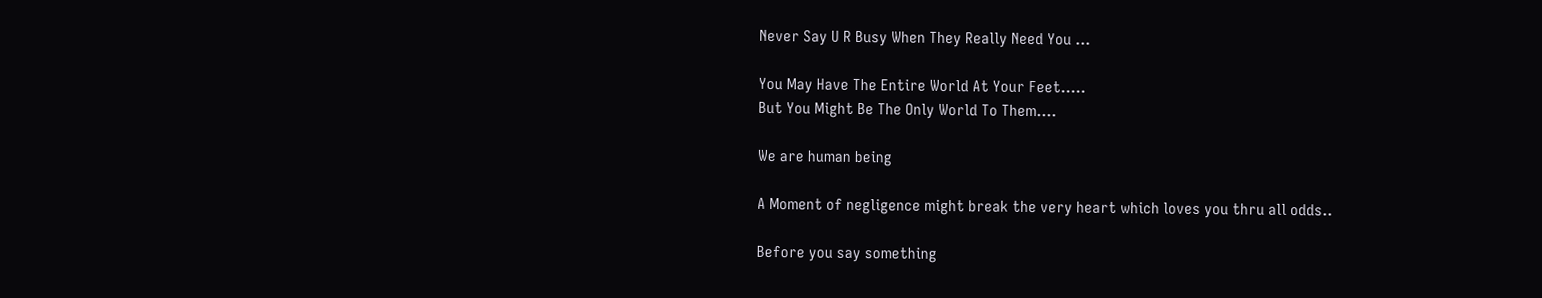Never Say U R Busy When They Really Need You …

You May Have The Entire World At Your Feet…..
But You Might Be The Only World To Them….

We are human being

A Moment of negligence might break the very heart which loves you thru all odds..

Before you say something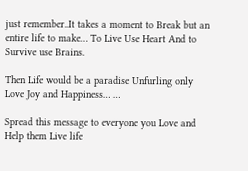just remember..It takes a moment to Break but an entire life to make… To Live Use Heart And to Survive use Brains.

Then Life would be a paradise Unfurling only Love Joy and Happiness… …

Spread this message to everyone you Love and Help them Live life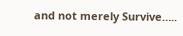and not merely Survive…..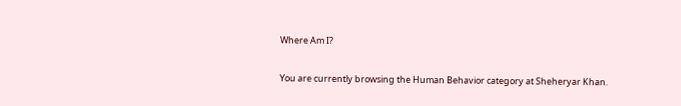Where Am I?

You are currently browsing the Human Behavior category at Sheheryar Khan.